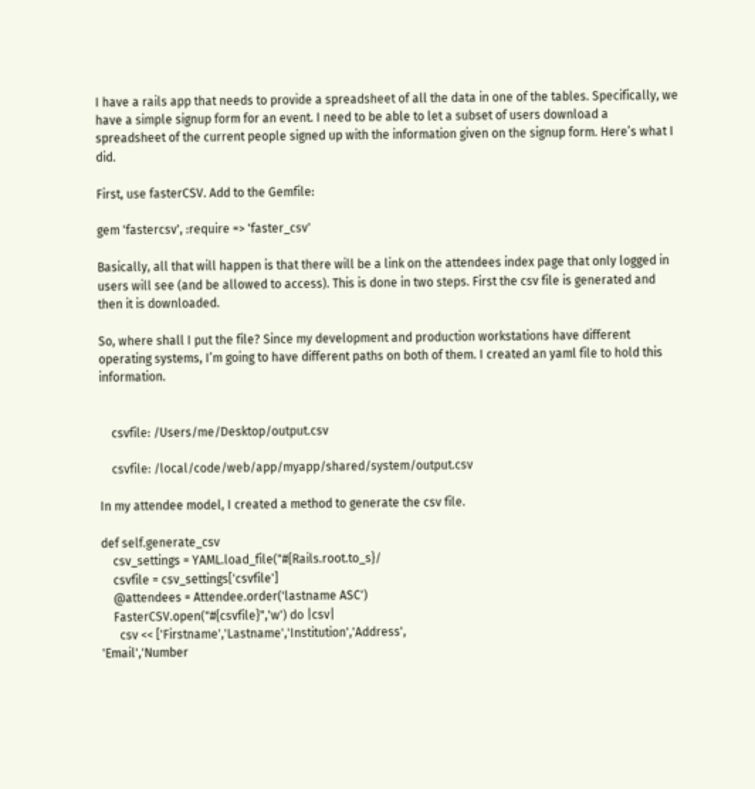I have a rails app that needs to provide a spreadsheet of all the data in one of the tables. Specifically, we have a simple signup form for an event. I need to be able to let a subset of users download a spreadsheet of the current people signed up with the information given on the signup form. Here’s what I did.

First, use fasterCSV. Add to the Gemfile:

gem 'fastercsv', :require => 'faster_csv'

Basically, all that will happen is that there will be a link on the attendees index page that only logged in users will see (and be allowed to access). This is done in two steps. First the csv file is generated and then it is downloaded.

So, where shall I put the file? Since my development and production workstations have different operating systems, I’m going to have different paths on both of them. I created an yaml file to hold this information.


    csvfile: /Users/me/Desktop/output.csv

    csvfile: /local/code/web/app/myapp/shared/system/output.csv

In my attendee model, I created a method to generate the csv file.

def self.generate_csv
    csv_settings = YAML.load_file("#{Rails.root.to_s}/
    csvfile = csv_settings['csvfile']
    @attendees = Attendee.order('lastname ASC')
    FasterCSV.open("#{csvfile}",'w') do |csv|
      csv << ['Firstname','Lastname','Institution','Address',
'Email','Number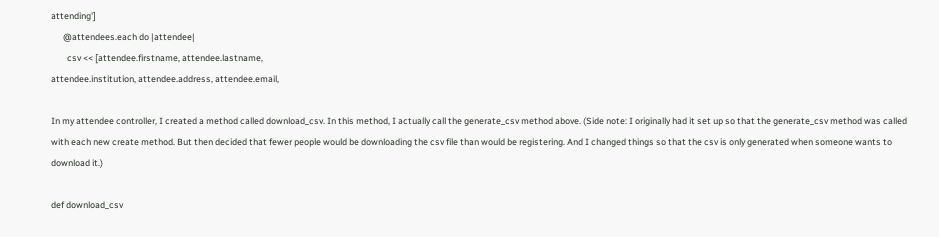attending']
      @attendees.each do |attendee|
        csv << [attendee.firstname, attendee.lastname,
attendee.institution, attendee.address, attendee.email,

In my attendee controller, I created a method called download_csv. In this method, I actually call the generate_csv method above. (Side note: I originally had it set up so that the generate_csv method was called with each new create method. But then decided that fewer people would be downloading the csv file than would be registering. And I changed things so that the csv is only generated when someone wants to download it.)

def download_csv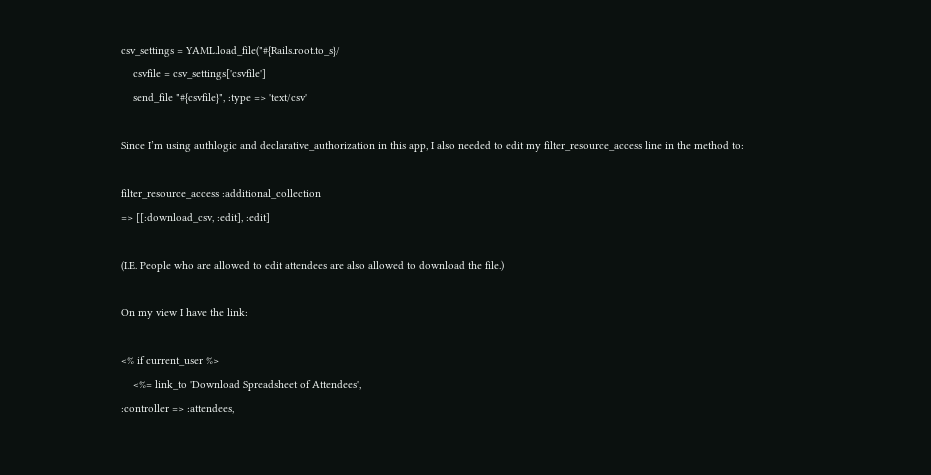csv_settings = YAML.load_file("#{Rails.root.to_s}/
    csvfile = csv_settings['csvfile']
    send_file "#{csvfile}", :type => 'text/csv'

Since I’m using authlogic and declarative_authorization in this app, I also needed to edit my filter_resource_access line in the method to:

filter_resource_access :additional_collection
=> [[:download_csv, :edit], :edit]

(I.E. People who are allowed to edit attendees are also allowed to download the file.)

On my view I have the link:

<% if current_user %>
    <%= link_to 'Download Spreadsheet of Attendees',
:controller => :attendees,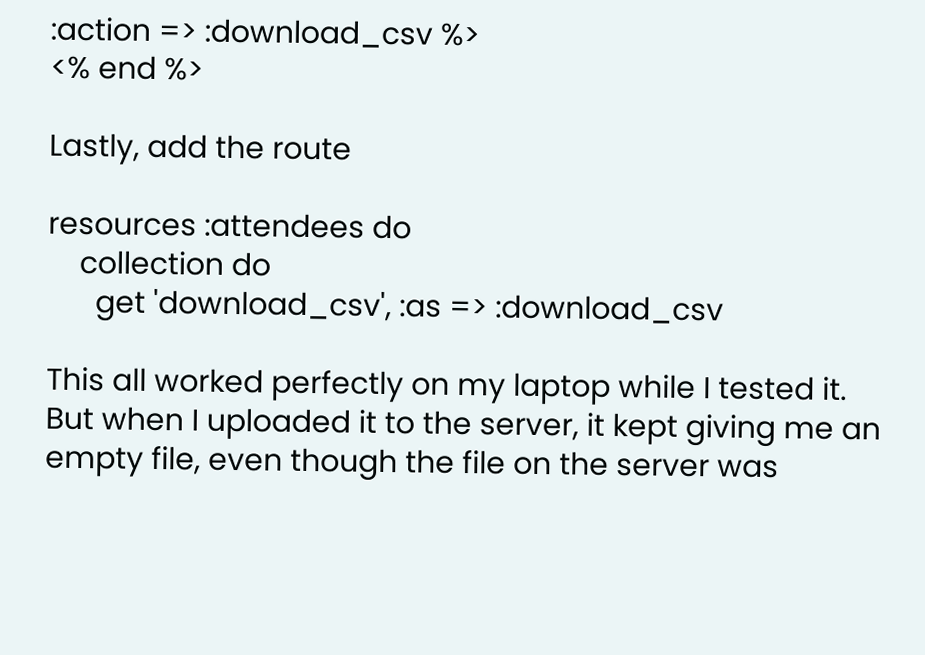:action => :download_csv %>
<% end %>

Lastly, add the route

resources :attendees do
    collection do
      get 'download_csv', :as => :download_csv

This all worked perfectly on my laptop while I tested it. But when I uploaded it to the server, it kept giving me an empty file, even though the file on the server was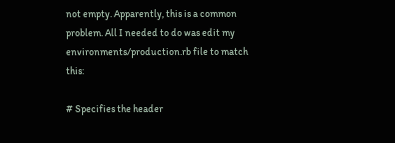not empty. Apparently, this is a common problem. All I needed to do was edit my environments/production.rb file to match this:

# Specifies the header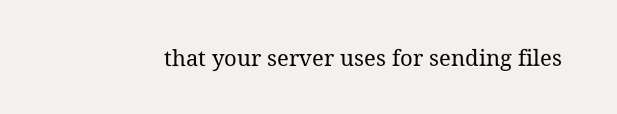that your server uses for sending files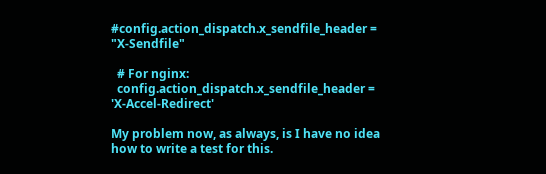#config.action_dispatch.x_sendfile_header = "X-Sendfile"

  # For nginx:
  config.action_dispatch.x_sendfile_header = 'X-Accel-Redirect'

My problem now, as always, is I have no idea how to write a test for this.